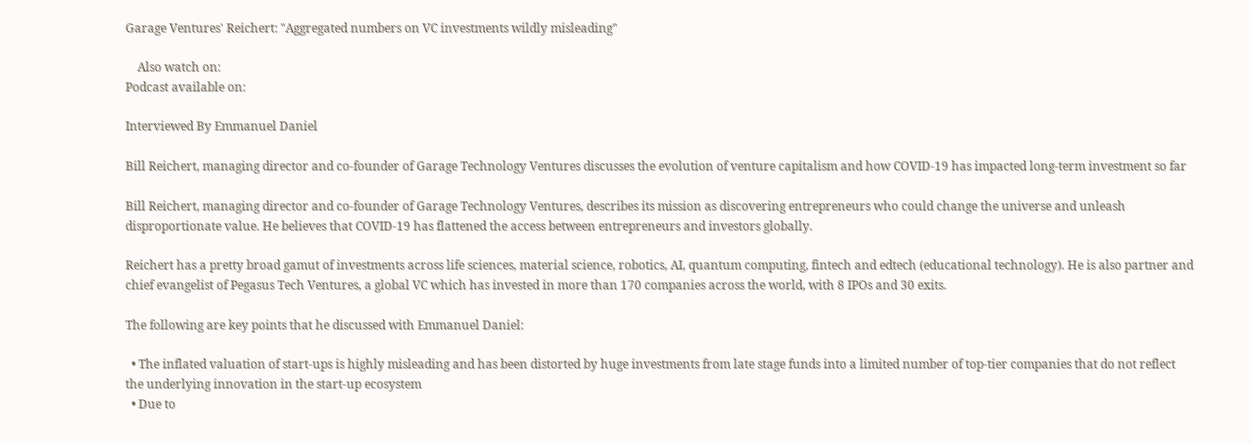Garage Ventures' Reichert: "Aggregated numbers on VC investments wildly misleading"

    Also watch on:
Podcast available on:

Interviewed By Emmanuel Daniel

Bill Reichert, managing director and co-founder of Garage Technology Ventures discusses the evolution of venture capitalism and how COVID-19 has impacted long-term investment so far

Bill Reichert, managing director and co-founder of Garage Technology Ventures, describes its mission as discovering entrepreneurs who could change the universe and unleash disproportionate value. He believes that COVID-19 has flattened the access between entrepreneurs and investors globally.

Reichert has a pretty broad gamut of investments across life sciences, material science, robotics, AI, quantum computing, fintech and edtech (educational technology). He is also partner and chief evangelist of Pegasus Tech Ventures, a global VC which has invested in more than 170 companies across the world, with 8 IPOs and 30 exits.

The following are key points that he discussed with Emmanuel Daniel:

  • The inflated valuation of start-ups is highly misleading and has been distorted by huge investments from late stage funds into a limited number of top-tier companies that do not reflect the underlying innovation in the start-up ecosystem
  • Due to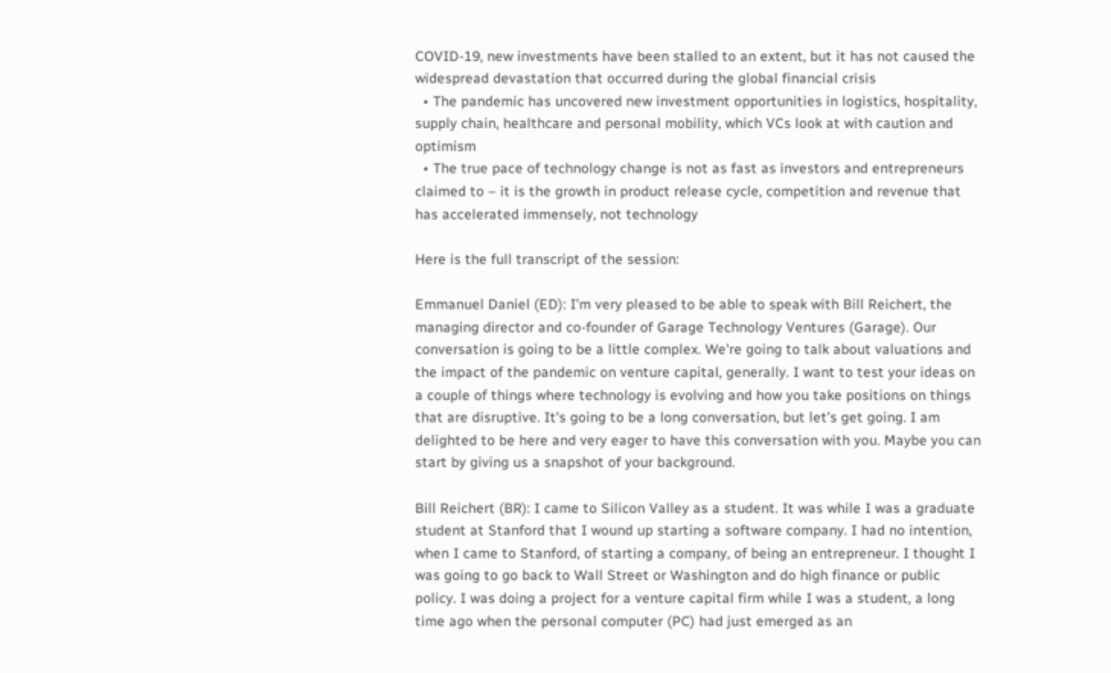COVID-19, new investments have been stalled to an extent, but it has not caused the widespread devastation that occurred during the global financial crisis
  • The pandemic has uncovered new investment opportunities in logistics, hospitality, supply chain, healthcare and personal mobility, which VCs look at with caution and optimism
  • The true pace of technology change is not as fast as investors and entrepreneurs claimed to – it is the growth in product release cycle, competition and revenue that has accelerated immensely, not technology

Here is the full transcript of the session:

Emmanuel Daniel (ED): I’m very pleased to be able to speak with Bill Reichert, the managing director and co-founder of Garage Technology Ventures (Garage). Our conversation is going to be a little complex. We're going to talk about valuations and the impact of the pandemic on venture capital, generally. I want to test your ideas on a couple of things where technology is evolving and how you take positions on things that are disruptive. It's going to be a long conversation, but let's get going. I am delighted to be here and very eager to have this conversation with you. Maybe you can start by giving us a snapshot of your background.

Bill Reichert (BR): I came to Silicon Valley as a student. It was while I was a graduate student at Stanford that I wound up starting a software company. I had no intention, when I came to Stanford, of starting a company, of being an entrepreneur. I thought I was going to go back to Wall Street or Washington and do high finance or public policy. I was doing a project for a venture capital firm while I was a student, a long time ago when the personal computer (PC) had just emerged as an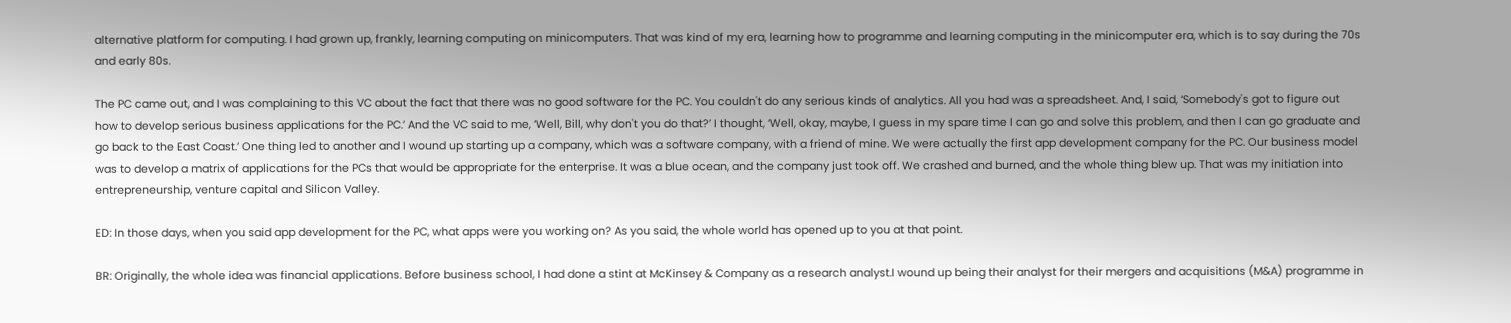alternative platform for computing. I had grown up, frankly, learning computing on minicomputers. That was kind of my era, learning how to programme and learning computing in the minicomputer era, which is to say during the 70s and early 80s.

The PC came out, and I was complaining to this VC about the fact that there was no good software for the PC. You couldn't do any serious kinds of analytics. All you had was a spreadsheet. And, I said, ‘Somebody's got to figure out how to develop serious business applications for the PC.’ And the VC said to me, ‘Well, Bill, why don't you do that?’ I thought, ‘Well, okay, maybe, I guess in my spare time I can go and solve this problem, and then I can go graduate and go back to the East Coast.’ One thing led to another and I wound up starting up a company, which was a software company, with a friend of mine. We were actually the first app development company for the PC. Our business model was to develop a matrix of applications for the PCs that would be appropriate for the enterprise. It was a blue ocean, and the company just took off. We crashed and burned, and the whole thing blew up. That was my initiation into entrepreneurship, venture capital and Silicon Valley.

ED: In those days, when you said app development for the PC, what apps were you working on? As you said, the whole world has opened up to you at that point.

BR: Originally, the whole idea was financial applications. Before business school, I had done a stint at McKinsey & Company as a research analyst.I wound up being their analyst for their mergers and acquisitions (M&A) programme in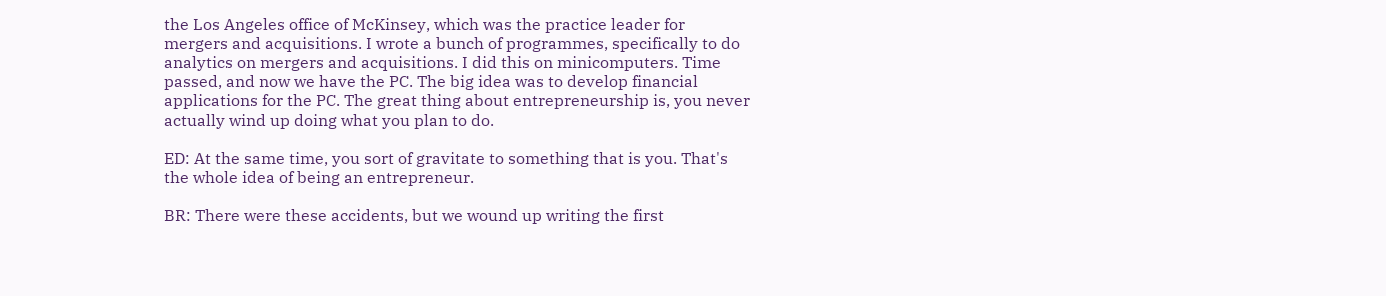the Los Angeles office of McKinsey, which was the practice leader for mergers and acquisitions. I wrote a bunch of programmes, specifically to do analytics on mergers and acquisitions. I did this on minicomputers. Time passed, and now we have the PC. The big idea was to develop financial applications for the PC. The great thing about entrepreneurship is, you never actually wind up doing what you plan to do.

ED: At the same time, you sort of gravitate to something that is you. That's the whole idea of being an entrepreneur.

BR: There were these accidents, but we wound up writing the first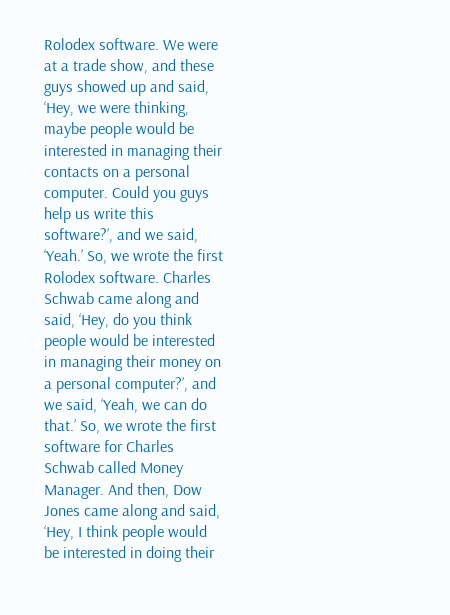Rolodex software. We were at a trade show, and these guys showed up and said, ‘Hey, we were thinking, maybe people would be interested in managing their contacts on a personal computer. Could you guys help us write this software?’, and we said, ‘Yeah.’ So, we wrote the first Rolodex software. Charles Schwab came along and said, ‘Hey, do you think people would be interested in managing their money on a personal computer?’, and we said, ‘Yeah, we can do that.’ So, we wrote the first software for Charles Schwab called Money Manager. And then, Dow Jones came along and said, ‘Hey, I think people would be interested in doing their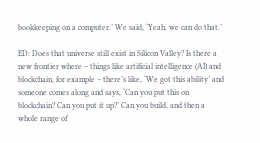bookkeeping on a computer.’ We said, ‘Yeah, we can do that.’

ED: Does that universe still exist in Silicon Valley? Is there a new frontier where – things like artificial intelligence (AI) and blockchain, for example – there’s like, ‘We got this ability’ and someone comes along and says, ‘Can you put this on blockchain? Can you put it up?’ Can you build, and then a whole range of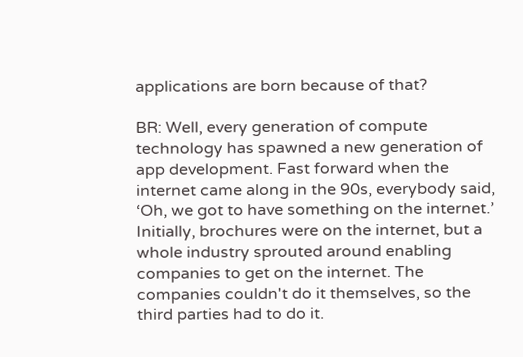applications are born because of that?

BR: Well, every generation of compute technology has spawned a new generation of app development. Fast forward when the internet came along in the 90s, everybody said, ‘Oh, we got to have something on the internet.’ Initially, brochures were on the internet, but a whole industry sprouted around enabling companies to get on the internet. The companies couldn't do it themselves, so the third parties had to do it.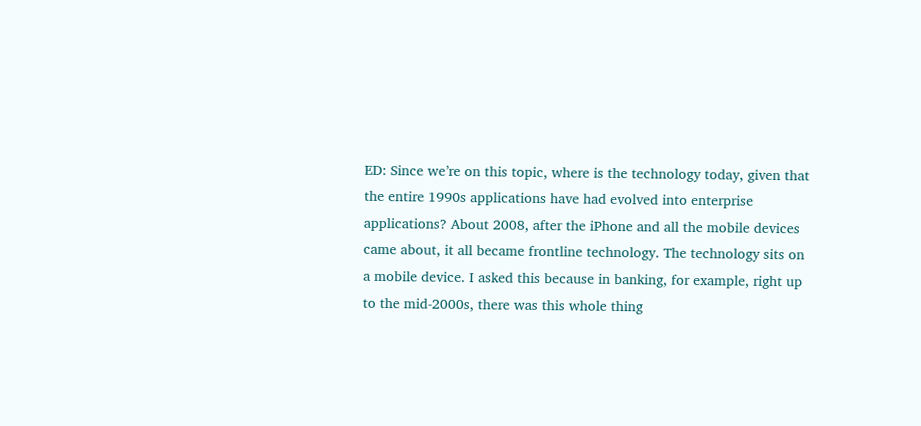ED: Since we’re on this topic, where is the technology today, given that the entire 1990s applications have had evolved into enterprise applications? About 2008, after the iPhone and all the mobile devices came about, it all became frontline technology. The technology sits on a mobile device. I asked this because in banking, for example, right up to the mid-2000s, there was this whole thing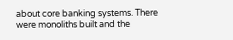about core banking systems. There were monoliths built and the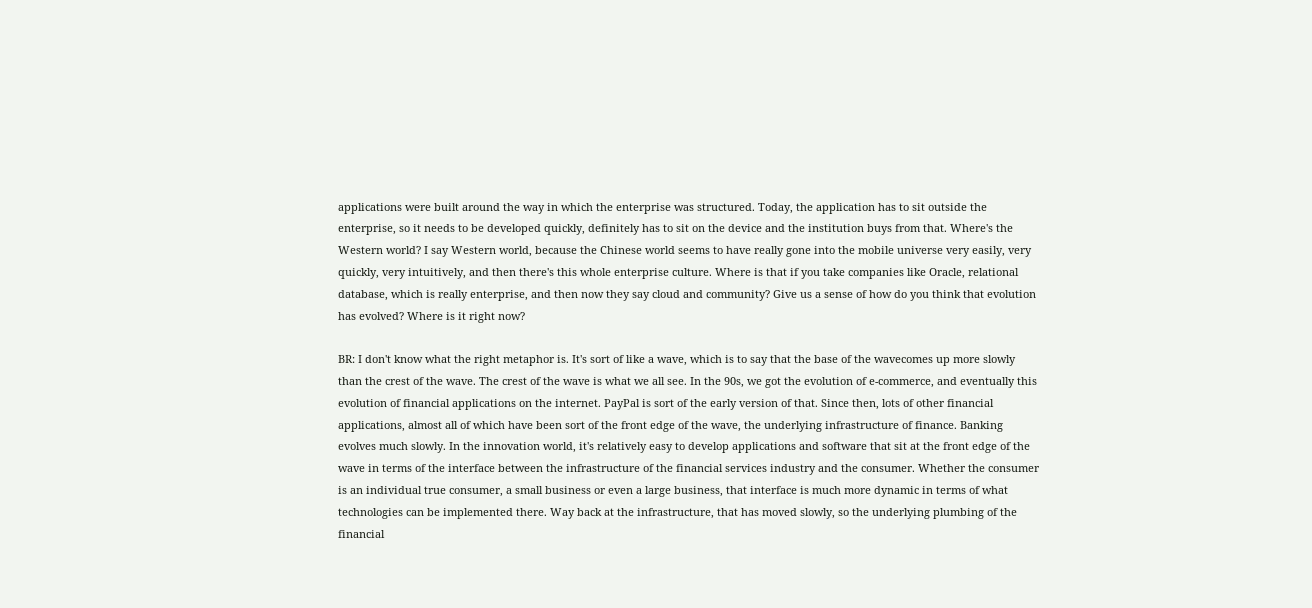applications were built around the way in which the enterprise was structured. Today, the application has to sit outside the enterprise, so it needs to be developed quickly, definitely has to sit on the device and the institution buys from that. Where's the Western world? I say Western world, because the Chinese world seems to have really gone into the mobile universe very easily, very quickly, very intuitively, and then there's this whole enterprise culture. Where is that if you take companies like Oracle, relational database, which is really enterprise, and then now they say cloud and community? Give us a sense of how do you think that evolution has evolved? Where is it right now?

BR: I don't know what the right metaphor is. It's sort of like a wave, which is to say that the base of the wavecomes up more slowly than the crest of the wave. The crest of the wave is what we all see. In the 90s, we got the evolution of e-commerce, and eventually this evolution of financial applications on the internet. PayPal is sort of the early version of that. Since then, lots of other financial applications, almost all of which have been sort of the front edge of the wave, the underlying infrastructure of finance. Banking evolves much slowly. In the innovation world, it's relatively easy to develop applications and software that sit at the front edge of the wave in terms of the interface between the infrastructure of the financial services industry and the consumer. Whether the consumer is an individual true consumer, a small business or even a large business, that interface is much more dynamic in terms of what technologies can be implemented there. Way back at the infrastructure, that has moved slowly, so the underlying plumbing of the financial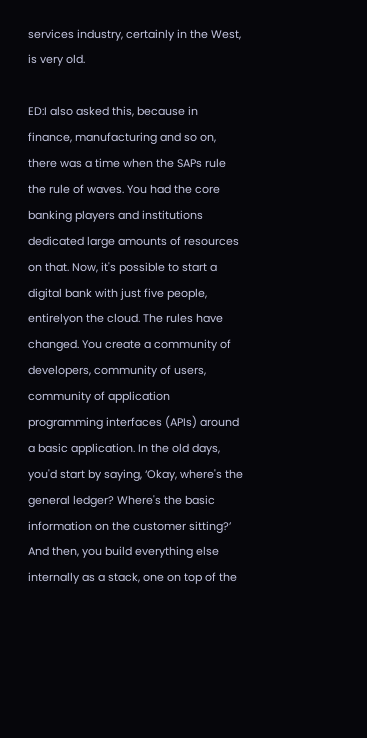services industry, certainly in the West, is very old.

ED:I also asked this, because in finance, manufacturing and so on, there was a time when the SAPs rule the rule of waves. You had the core banking players and institutions dedicated large amounts of resources on that. Now, it's possible to start a digital bank with just five people, entirelyon the cloud. The rules have changed. You create a community of developers, community of users, community of application programming interfaces (APIs) around a basic application. In the old days, you'd start by saying, ‘Okay, where's the general ledger? Where's the basic information on the customer sitting?’ And then, you build everything else internally as a stack, one on top of the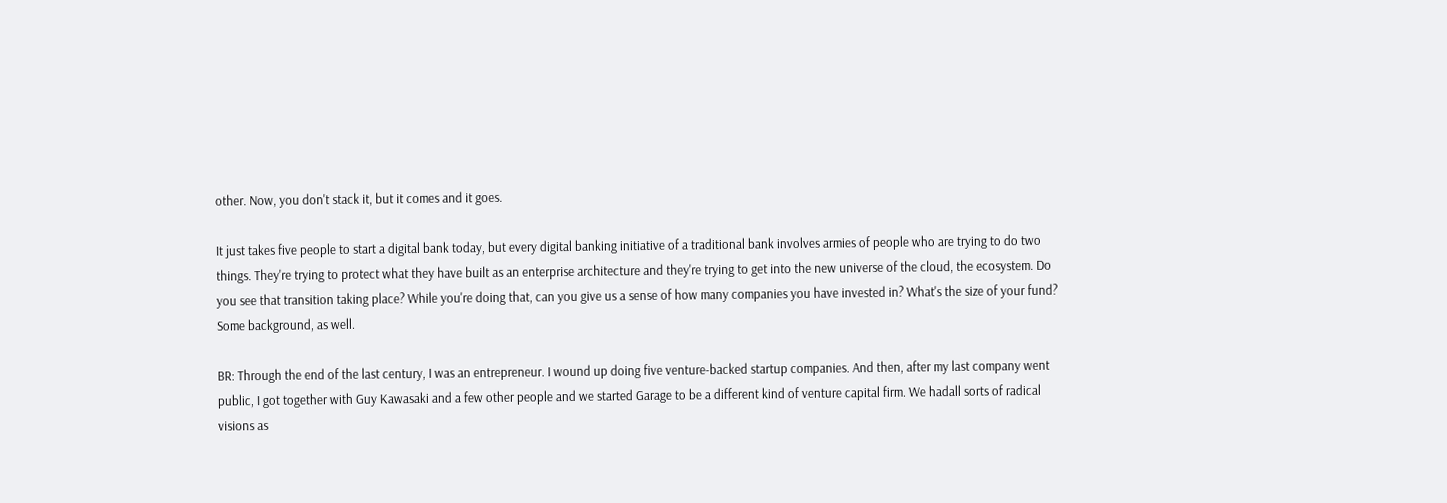other. Now, you don't stack it, but it comes and it goes.

It just takes five people to start a digital bank today, but every digital banking initiative of a traditional bank involves armies of people who are trying to do two things. They're trying to protect what they have built as an enterprise architecture and they're trying to get into the new universe of the cloud, the ecosystem. Do you see that transition taking place? While you're doing that, can you give us a sense of how many companies you have invested in? What's the size of your fund? Some background, as well.

BR: Through the end of the last century, I was an entrepreneur. I wound up doing five venture-backed startup companies. And then, after my last company went public, I got together with Guy Kawasaki and a few other people and we started Garage to be a different kind of venture capital firm. We hadall sorts of radical visions as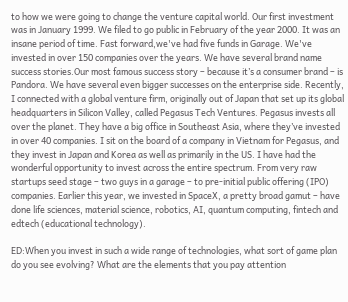to how we were going to change the venture capital world. Our first investment was in January 1999. We filed to go public in February of the year 2000. It was an insane period of time. Fast forward,we've had five funds in Garage. We've invested in over 150 companies over the years. We have several brand name success stories.Our most famous success story – because it’s a consumer brand – is Pandora. We have several even bigger successes on the enterprise side. Recently, I connected with a global venture firm, originally out of Japan that set up its global headquarters in Silicon Valley, called Pegasus Tech Ventures. Pegasus invests all over the planet. They have a big office in Southeast Asia, where they’ve invested in over 40 companies. I sit on the board of a company in Vietnam for Pegasus, and they invest in Japan and Korea as well as primarily in the US. I have had the wonderful opportunity to invest across the entire spectrum. From very raw startups seed stage – two guys in a garage – to pre-initial public offering (IPO) companies. Earlier this year, we invested in SpaceX, a pretty broad gamut – have done life sciences, material science, robotics, AI, quantum computing, fintech and edtech (educational technology).

ED:When you invest in such a wide range of technologies, what sort of game plan do you see evolving? What are the elements that you pay attention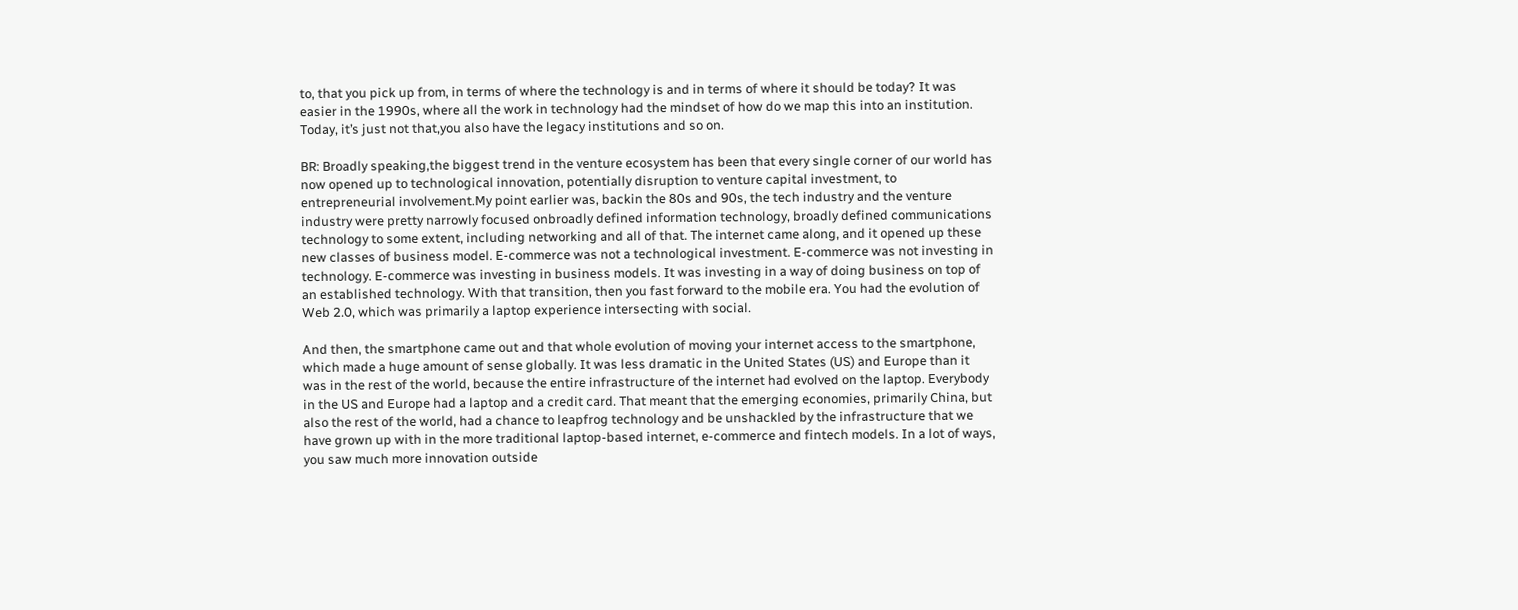to, that you pick up from, in terms of where the technology is and in terms of where it should be today? It was easier in the 1990s, where all the work in technology had the mindset of how do we map this into an institution. Today, it’s just not that,you also have the legacy institutions and so on.

BR: Broadly speaking,the biggest trend in the venture ecosystem has been that every single corner of our world has now opened up to technological innovation, potentially disruption to venture capital investment, to entrepreneurial involvement.My point earlier was, backin the 80s and 90s, the tech industry and the venture industry were pretty narrowly focused onbroadly defined information technology, broadly defined communications technology to some extent, including networking and all of that. The internet came along, and it opened up these new classes of business model. E-commerce was not a technological investment. E-commerce was not investing in technology. E-commerce was investing in business models. It was investing in a way of doing business on top of an established technology. With that transition, then you fast forward to the mobile era. You had the evolution of Web 2.0, which was primarily a laptop experience intersecting with social.

And then, the smartphone came out and that whole evolution of moving your internet access to the smartphone, which made a huge amount of sense globally. It was less dramatic in the United States (US) and Europe than it was in the rest of the world, because the entire infrastructure of the internet had evolved on the laptop. Everybody in the US and Europe had a laptop and a credit card. That meant that the emerging economies, primarily China, but also the rest of the world, had a chance to leapfrog technology and be unshackled by the infrastructure that we have grown up with in the more traditional laptop-based internet, e-commerce and fintech models. In a lot of ways, you saw much more innovation outside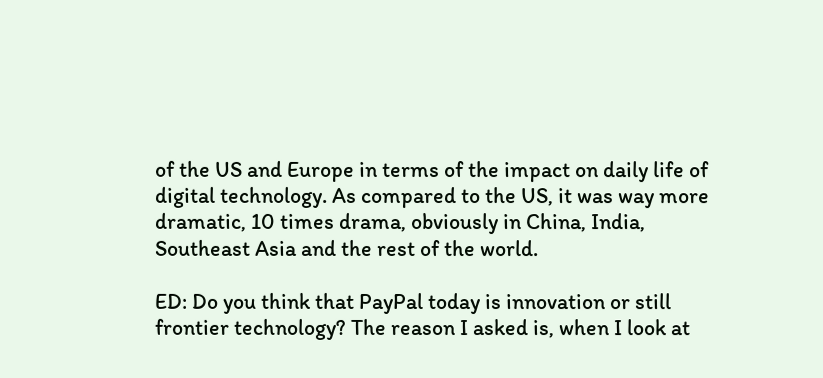of the US and Europe in terms of the impact on daily life of digital technology. As compared to the US, it was way more dramatic, 10 times drama, obviously in China, India, Southeast Asia and the rest of the world.

ED: Do you think that PayPal today is innovation or still frontier technology? The reason I asked is, when I look at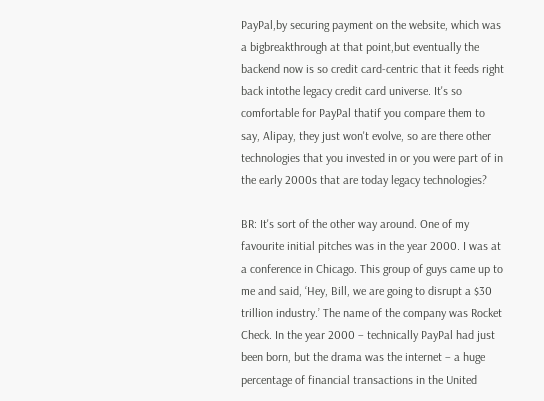PayPal,by securing payment on the website, which was a bigbreakthrough at that point,but eventually the backend now is so credit card-centric that it feeds right back intothe legacy credit card universe. It's so comfortable for PayPal thatif you compare them to say, Alipay, they just won't evolve, so are there other technologies that you invested in or you were part of in the early 2000s that are today legacy technologies?

BR: It's sort of the other way around. One of my favourite initial pitches was in the year 2000. I was at a conference in Chicago. This group of guys came up to me and said, ‘Hey, Bill, we are going to disrupt a $30 trillion industry.’ The name of the company was Rocket Check. In the year 2000 – technically PayPal had just been born, but the drama was the internet – a huge percentage of financial transactions in the United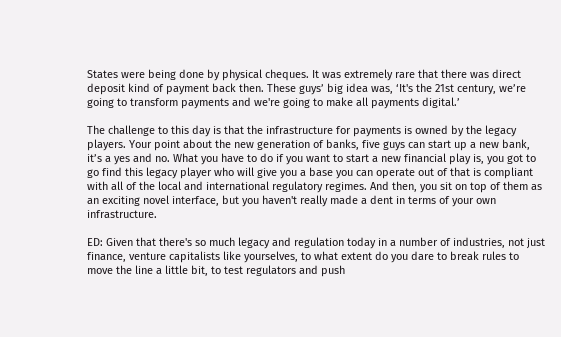States were being done by physical cheques. It was extremely rare that there was direct deposit kind of payment back then. These guys’ big idea was, ‘It's the 21st century, we’re going to transform payments and we're going to make all payments digital.’

The challenge to this day is that the infrastructure for payments is owned by the legacy players. Your point about the new generation of banks, five guys can start up a new bank, it’s a yes and no. What you have to do if you want to start a new financial play is, you got to go find this legacy player who will give you a base you can operate out of that is compliant with all of the local and international regulatory regimes. And then, you sit on top of them as an exciting novel interface, but you haven't really made a dent in terms of your own infrastructure.

ED: Given that there's so much legacy and regulation today in a number of industries, not just finance, venture capitalists like yourselves, to what extent do you dare to break rules to move the line a little bit, to test regulators and push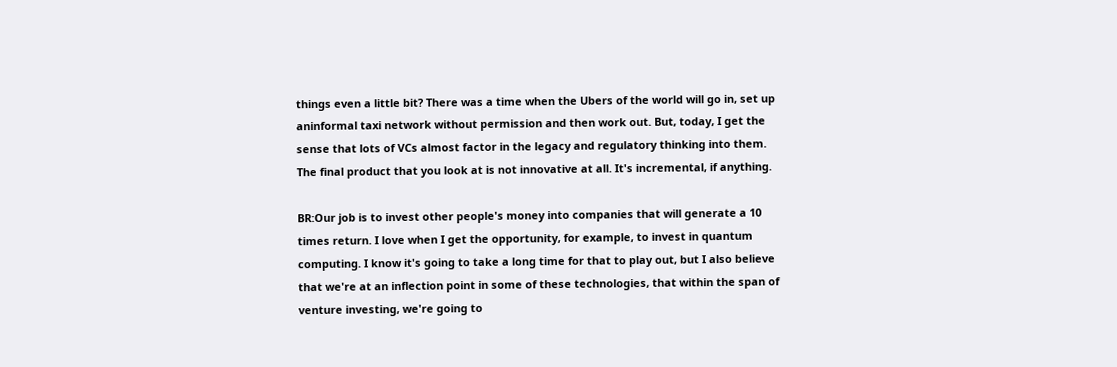things even a little bit? There was a time when the Ubers of the world will go in, set up aninformal taxi network without permission and then work out. But, today, I get the sense that lots of VCs almost factor in the legacy and regulatory thinking into them. The final product that you look at is not innovative at all. It's incremental, if anything.

BR:Our job is to invest other people's money into companies that will generate a 10 times return. I love when I get the opportunity, for example, to invest in quantum computing. I know it's going to take a long time for that to play out, but I also believe that we're at an inflection point in some of these technologies, that within the span of venture investing, we're going to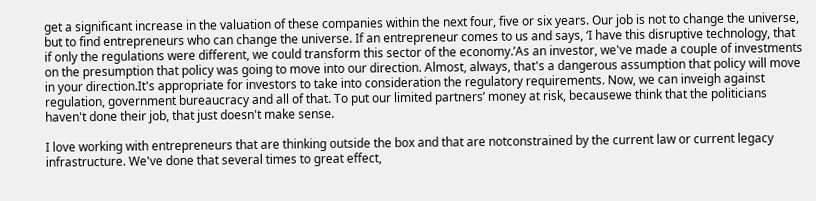get a significant increase in the valuation of these companies within the next four, five or six years. Our job is not to change the universe, but to find entrepreneurs who can change the universe. If an entrepreneur comes to us and says, ‘I have this disruptive technology, that if only the regulations were different, we could transform this sector of the economy.’As an investor, we've made a couple of investments on the presumption that policy was going to move into our direction. Almost, always, that's a dangerous assumption that policy will move in your direction.It's appropriate for investors to take into consideration the regulatory requirements. Now, we can inveigh against regulation, government bureaucracy and all of that. To put our limited partners’ money at risk, becausewe think that the politicians haven't done their job, that just doesn't make sense.

I love working with entrepreneurs that are thinking outside the box and that are notconstrained by the current law or current legacy infrastructure. We've done that several times to great effect,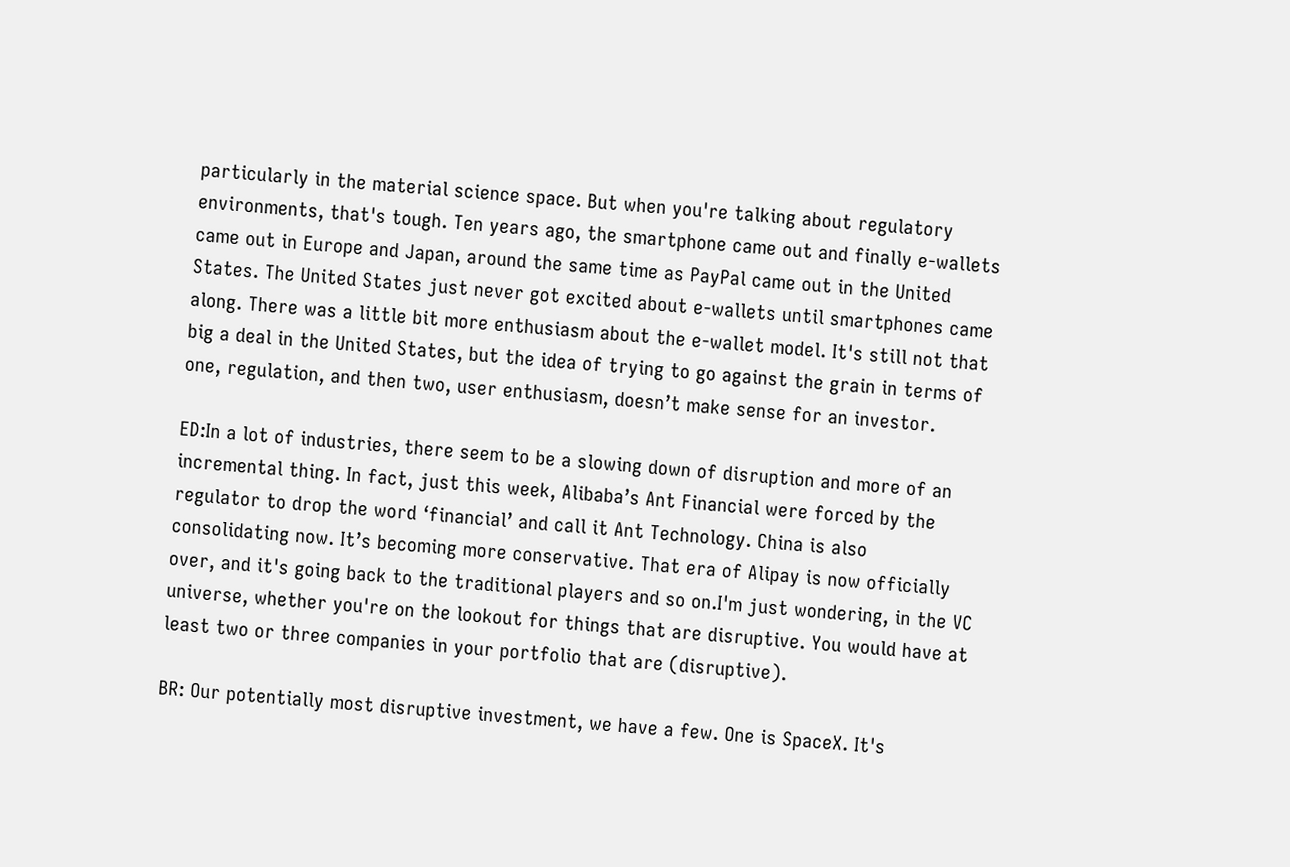particularly in the material science space. But when you're talking about regulatory environments, that's tough. Ten years ago, the smartphone came out and finally e-wallets came out in Europe and Japan, around the same time as PayPal came out in the United States. The United States just never got excited about e-wallets until smartphones came along. There was a little bit more enthusiasm about the e-wallet model. It's still not that big a deal in the United States, but the idea of trying to go against the grain in terms of one, regulation, and then two, user enthusiasm, doesn’t make sense for an investor.

ED:In a lot of industries, there seem to be a slowing down of disruption and more of an incremental thing. In fact, just this week, Alibaba’s Ant Financial were forced by the regulator to drop the word ‘financial’ and call it Ant Technology. China is also consolidating now. It’s becoming more conservative. That era of Alipay is now officially over, and it's going back to the traditional players and so on.I'm just wondering, in the VC universe, whether you're on the lookout for things that are disruptive. You would have at least two or three companies in your portfolio that are (disruptive).

BR: Our potentially most disruptive investment, we have a few. One is SpaceX. It's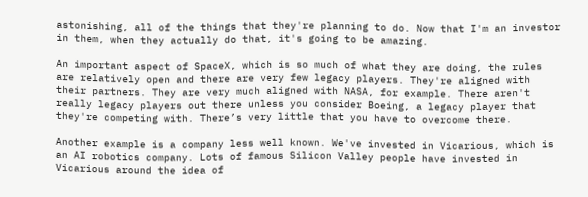astonishing, all of the things that they're planning to do. Now that I'm an investor in them, when they actually do that, it's going to be amazing.

An important aspect of SpaceX, which is so much of what they are doing, the rules are relatively open and there are very few legacy players. They're aligned with their partners. They are very much aligned with NASA, for example. There aren't really legacy players out there unless you consider Boeing, a legacy player that they're competing with. There’s very little that you have to overcome there.

Another example is a company less well known. We've invested in Vicarious, which is an AI robotics company. Lots of famous Silicon Valley people have invested in Vicarious around the idea of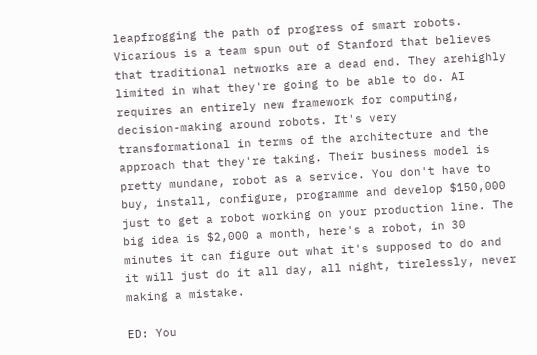leapfrogging the path of progress of smart robots. Vicarious is a team spun out of Stanford that believes that traditional networks are a dead end. They arehighly limited in what they're going to be able to do. AI requires an entirely new framework for computing, decision-making around robots. It's very transformational in terms of the architecture and the approach that they're taking. Their business model is pretty mundane, robot as a service. You don't have to buy, install, configure, programme and develop $150,000 just to get a robot working on your production line. The big idea is $2,000 a month, here's a robot, in 30 minutes it can figure out what it's supposed to do and it will just do it all day, all night, tirelessly, never making a mistake.

ED: You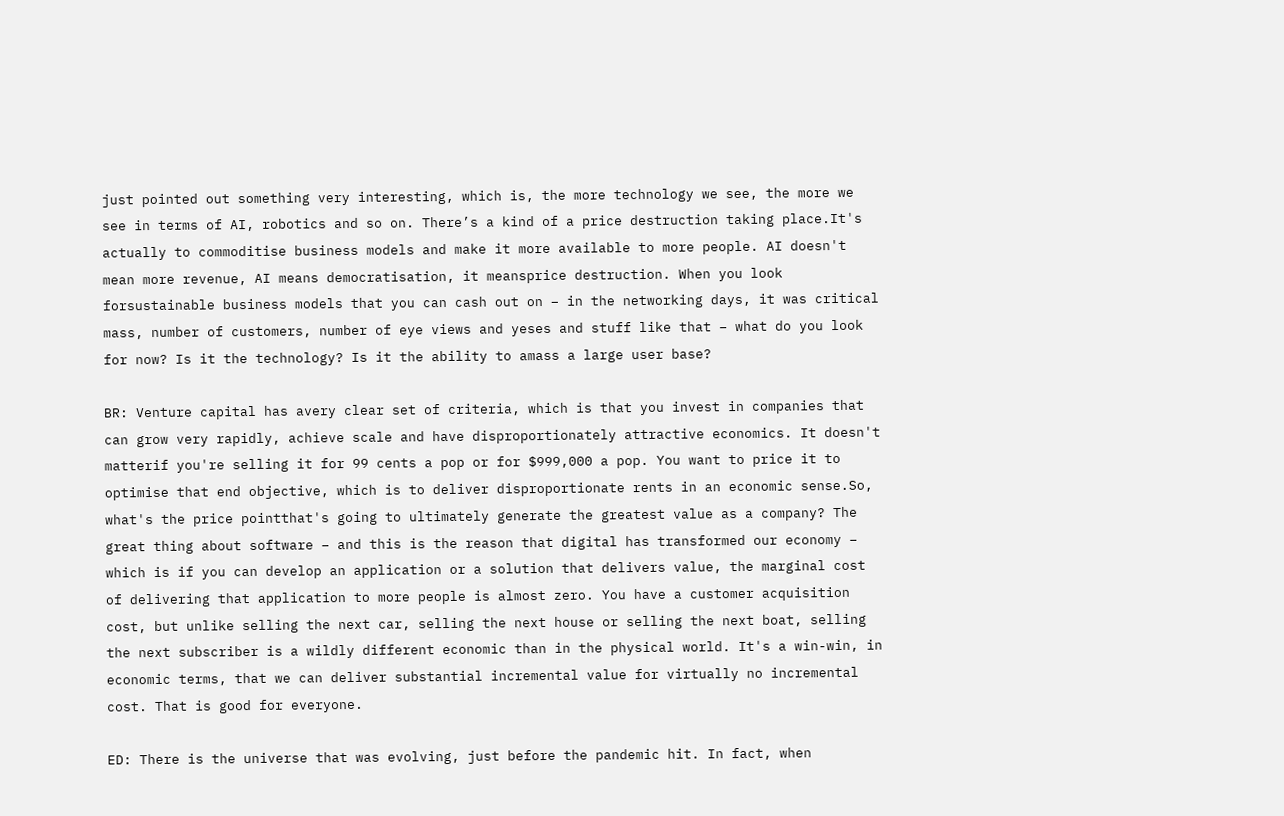just pointed out something very interesting, which is, the more technology we see, the more we see in terms of AI, robotics and so on. There’s a kind of a price destruction taking place.It's actually to commoditise business models and make it more available to more people. AI doesn't mean more revenue, AI means democratisation, it meansprice destruction. When you look forsustainable business models that you can cash out on – in the networking days, it was critical mass, number of customers, number of eye views and yeses and stuff like that – what do you look for now? Is it the technology? Is it the ability to amass a large user base?

BR: Venture capital has avery clear set of criteria, which is that you invest in companies that can grow very rapidly, achieve scale and have disproportionately attractive economics. It doesn't matterif you're selling it for 99 cents a pop or for $999,000 a pop. You want to price it to optimise that end objective, which is to deliver disproportionate rents in an economic sense.So, what's the price pointthat's going to ultimately generate the greatest value as a company? The great thing about software – and this is the reason that digital has transformed our economy – which is if you can develop an application or a solution that delivers value, the marginal cost of delivering that application to more people is almost zero. You have a customer acquisition cost, but unlike selling the next car, selling the next house or selling the next boat, selling the next subscriber is a wildly different economic than in the physical world. It's a win-win, in economic terms, that we can deliver substantial incremental value for virtually no incremental cost. That is good for everyone.

ED: There is the universe that was evolving, just before the pandemic hit. In fact, when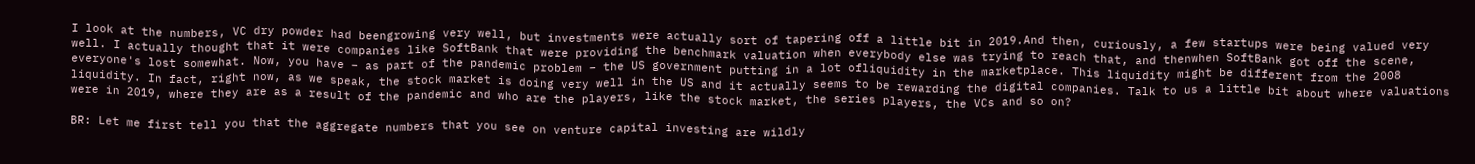I look at the numbers, VC dry powder had beengrowing very well, but investments were actually sort of tapering off a little bit in 2019.And then, curiously, a few startups were being valued very well. I actually thought that it were companies like SoftBank that were providing the benchmark valuation when everybody else was trying to reach that, and thenwhen SoftBank got off the scene, everyone's lost somewhat. Now, you have – as part of the pandemic problem – the US government putting in a lot ofliquidity in the marketplace. This liquidity might be different from the 2008 liquidity. In fact, right now, as we speak, the stock market is doing very well in the US and it actually seems to be rewarding the digital companies. Talk to us a little bit about where valuations were in 2019, where they are as a result of the pandemic and who are the players, like the stock market, the series players, the VCs and so on?

BR: Let me first tell you that the aggregate numbers that you see on venture capital investing are wildly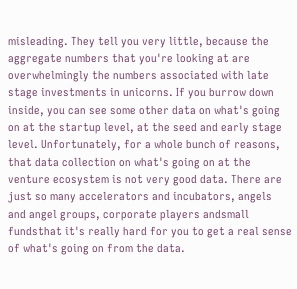misleading. They tell you very little, because the aggregate numbers that you're looking at are overwhelmingly the numbers associated with late stage investments in unicorns. If you burrow down inside, you can see some other data on what's going on at the startup level, at the seed and early stage level. Unfortunately, for a whole bunch of reasons, that data collection on what's going on at the venture ecosystem is not very good data. There are just so many accelerators and incubators, angels and angel groups, corporate players andsmall fundsthat it's really hard for you to get a real sense of what's going on from the data.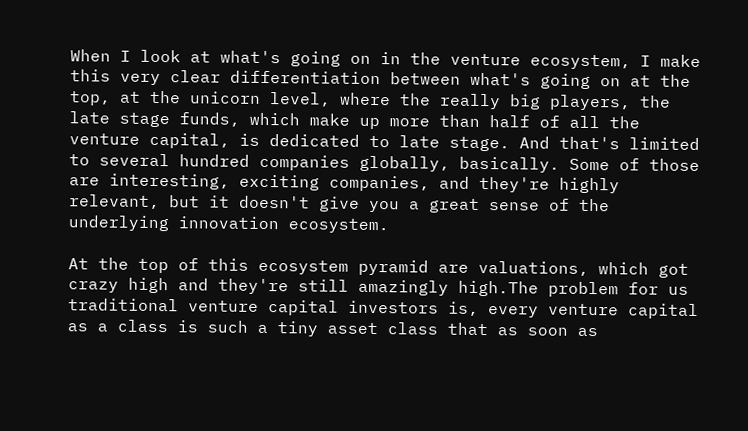When I look at what's going on in the venture ecosystem, I make this very clear differentiation between what's going on at the top, at the unicorn level, where the really big players, the late stage funds, which make up more than half of all the venture capital, is dedicated to late stage. And that's limited to several hundred companies globally, basically. Some of those are interesting, exciting companies, and they're highly relevant, but it doesn't give you a great sense of the underlying innovation ecosystem.

At the top of this ecosystem pyramid are valuations, which got crazy high and they're still amazingly high.The problem for us traditional venture capital investors is, every venture capital as a class is such a tiny asset class that as soon as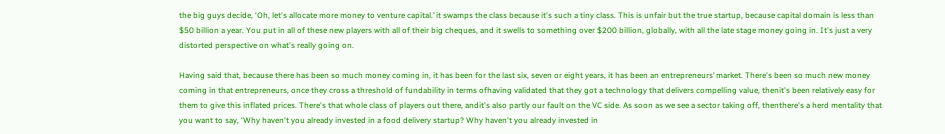the big guys decide, ‘Oh, let's allocate more money to venture capital.’ it swamps the class because it's such a tiny class. This is unfair but the true startup, because capital domain is less than $50 billion a year. You put in all of these new players with all of their big cheques, and it swells to something over $200 billion, globally, with all the late stage money going in. It's just a very distorted perspective on what's really going on.

Having said that, because there has been so much money coming in, it has been for the last six, seven or eight years, it has been an entrepreneurs’ market. There's been so much new money coming in that entrepreneurs, once they cross a threshold of fundability in terms ofhaving validated that they got a technology that delivers compelling value, thenit's been relatively easy for them to give this inflated prices. There's that whole class of players out there, andit's also partly our fault on the VC side. As soon as we see a sector taking off, thenthere's a herd mentality that you want to say, ‘Why haven't you already invested in a food delivery startup? Why haven't you already invested in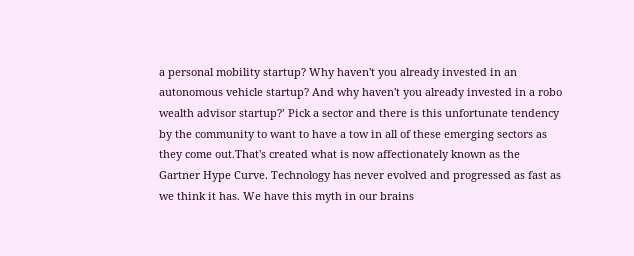a personal mobility startup? Why haven't you already invested in an autonomous vehicle startup? And why haven't you already invested in a robo wealth advisor startup?’ Pick a sector and there is this unfortunate tendency by the community to want to have a tow in all of these emerging sectors as they come out.That's created what is now affectionately known as the Gartner Hype Curve. Technology has never evolved and progressed as fast as we think it has. We have this myth in our brains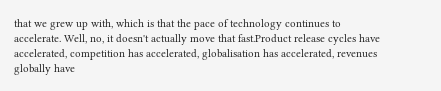that we grew up with, which is that the pace of technology continues to accelerate. Well, no, it doesn't actually move that fast.Product release cycles have accelerated, competition has accelerated, globalisation has accelerated, revenues globally have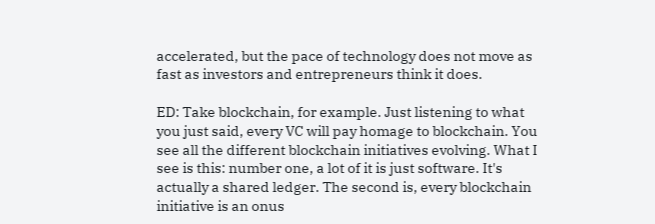accelerated, but the pace of technology does not move as fast as investors and entrepreneurs think it does.

ED: Take blockchain, for example. Just listening to what you just said, every VC will pay homage to blockchain. You see all the different blockchain initiatives evolving. What I see is this: number one, a lot of it is just software. It's actually a shared ledger. The second is, every blockchain initiative is an onus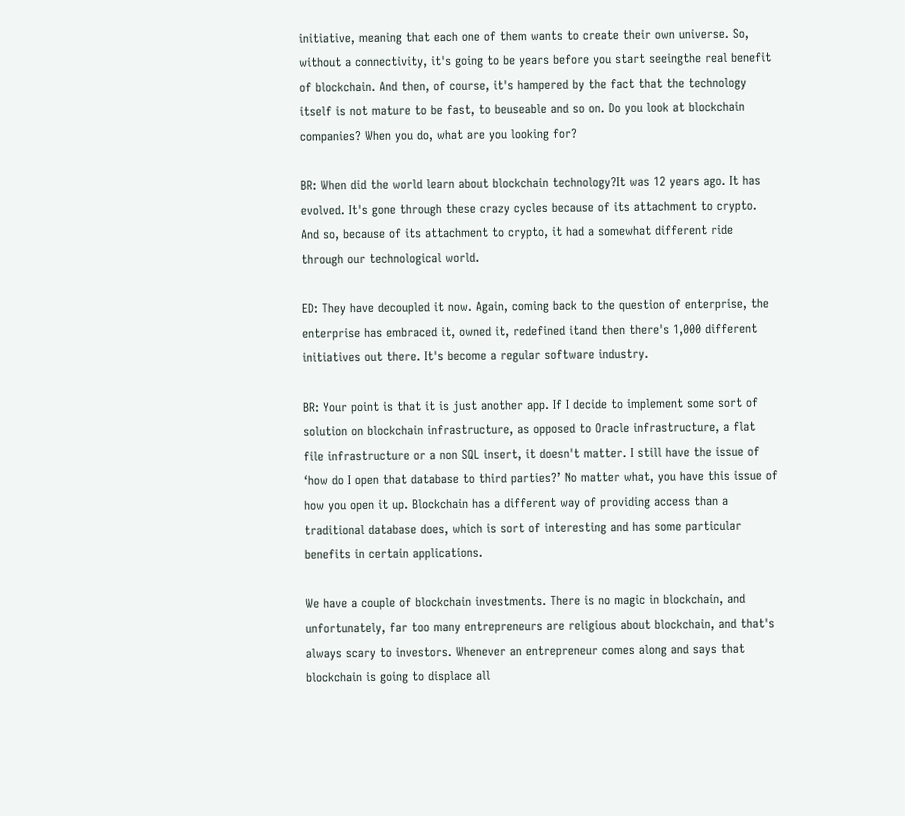initiative, meaning that each one of them wants to create their own universe. So, without a connectivity, it's going to be years before you start seeingthe real benefit of blockchain. And then, of course, it's hampered by the fact that the technology itself is not mature to be fast, to beuseable and so on. Do you look at blockchain companies? When you do, what are you looking for?

BR: When did the world learn about blockchain technology?It was 12 years ago. It has evolved. It's gone through these crazy cycles because of its attachment to crypto. And so, because of its attachment to crypto, it had a somewhat different ride through our technological world.

ED: They have decoupled it now. Again, coming back to the question of enterprise, the enterprise has embraced it, owned it, redefined itand then there's 1,000 different initiatives out there. It's become a regular software industry.

BR: Your point is that it is just another app. If I decide to implement some sort of solution on blockchain infrastructure, as opposed to Oracle infrastructure, a flat file infrastructure or a non SQL insert, it doesn't matter. I still have the issue of ‘how do I open that database to third parties?’ No matter what, you have this issue of how you open it up. Blockchain has a different way of providing access than a traditional database does, which is sort of interesting and has some particular benefits in certain applications.

We have a couple of blockchain investments. There is no magic in blockchain, and unfortunately, far too many entrepreneurs are religious about blockchain, and that's always scary to investors. Whenever an entrepreneur comes along and says that blockchain is going to displace all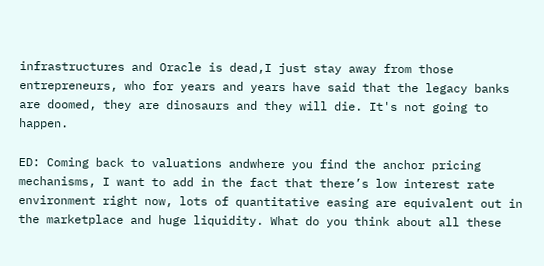infrastructures and Oracle is dead,I just stay away from those entrepreneurs, who for years and years have said that the legacy banks are doomed, they are dinosaurs and they will die. It's not going to happen.

ED: Coming back to valuations andwhere you find the anchor pricing mechanisms, I want to add in the fact that there’s low interest rate environment right now, lots of quantitative easing are equivalent out in the marketplace and huge liquidity. What do you think about all these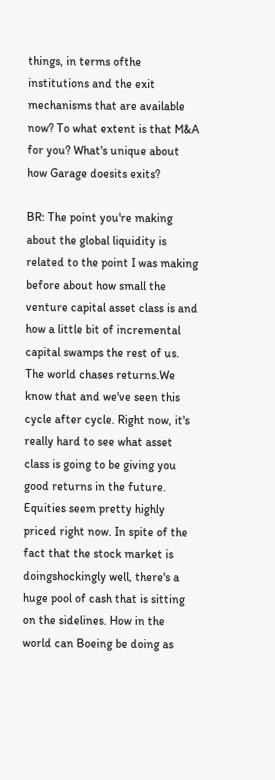things, in terms ofthe institutions and the exit mechanisms that are available now? To what extent is that M&A for you? What's unique about how Garage doesits exits?

BR: The point you're making about the global liquidity is related to the point I was making before about how small the venture capital asset class is and how a little bit of incremental capital swamps the rest of us. The world chases returns.We know that and we've seen this cycle after cycle. Right now, it's really hard to see what asset class is going to be giving you good returns in the future. Equities seem pretty highly priced right now. In spite of the fact that the stock market is doingshockingly well, there's a huge pool of cash that is sitting on the sidelines. How in the world can Boeing be doing as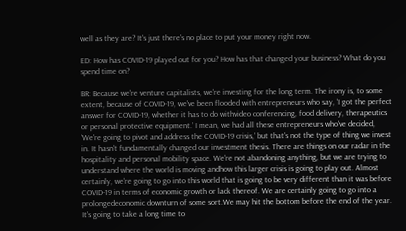well as they are? It's just there's no place to put your money right now.

ED: How has COVID-19 played out for you? How has that changed your business? What do you spend time on?

BR: Because we're venture capitalists, we're investing for the long term. The irony is, to some extent, because of COVID-19, we've been flooded with entrepreneurs who say, ‘I got the perfect answer for COVID-19, whether it has to do withvideo conferencing, food delivery, therapeutics or personal protective equipment.’ I mean, we had all these entrepreneurs who've decided, ‘We're going to pivot and address the COVID-19 crisis,’ but that's not the type of thing we invest in. It hasn't fundamentally changed our investment thesis. There are things on our radar in the hospitality and personal mobility space. We're not abandoning anything, but we are trying to understand where the world is moving andhow this larger crisis is going to play out. Almost certainly, we're going to go into this world that is going to be very different than it was before COVID-19 in terms of economic growth or lack thereof. We are certainly going to go into a prolongedeconomic downturn of some sort.We may hit the bottom before the end of the year. It's going to take a long time to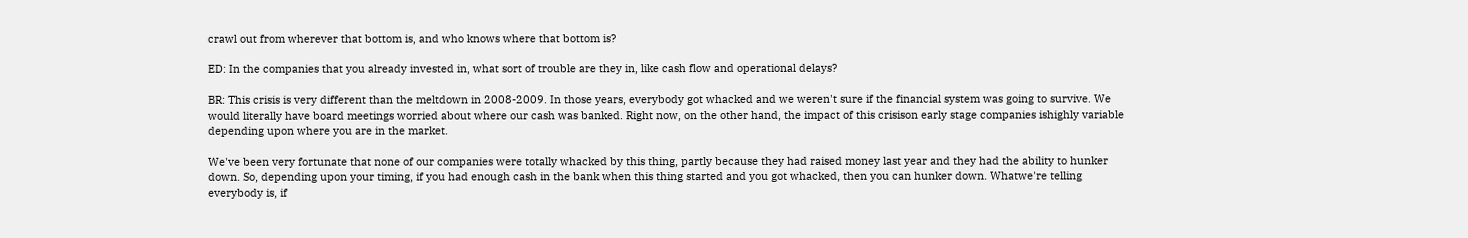crawl out from wherever that bottom is, and who knows where that bottom is?

ED: In the companies that you already invested in, what sort of trouble are they in, like cash flow and operational delays?

BR: This crisis is very different than the meltdown in 2008-2009. In those years, everybody got whacked and we weren't sure if the financial system was going to survive. We would literally have board meetings worried about where our cash was banked. Right now, on the other hand, the impact of this crisison early stage companies ishighly variable depending upon where you are in the market.

We've been very fortunate that none of our companies were totally whacked by this thing, partly because they had raised money last year and they had the ability to hunker down. So, depending upon your timing, if you had enough cash in the bank when this thing started and you got whacked, then you can hunker down. Whatwe're telling everybody is, if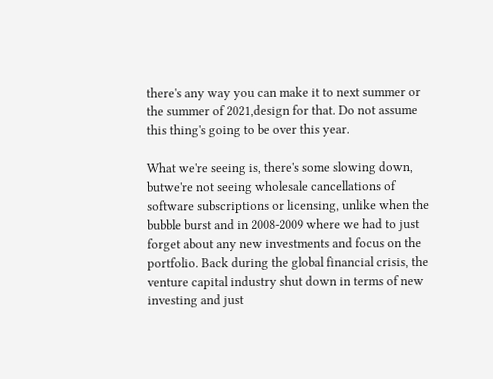there's any way you can make it to next summer or the summer of 2021,design for that. Do not assume this thing's going to be over this year.

What we're seeing is, there's some slowing down, butwe're not seeing wholesale cancellations of software subscriptions or licensing, unlike when the bubble burst and in 2008-2009 where we had to just forget about any new investments and focus on the portfolio. Back during the global financial crisis, the venture capital industry shut down in terms of new investing and just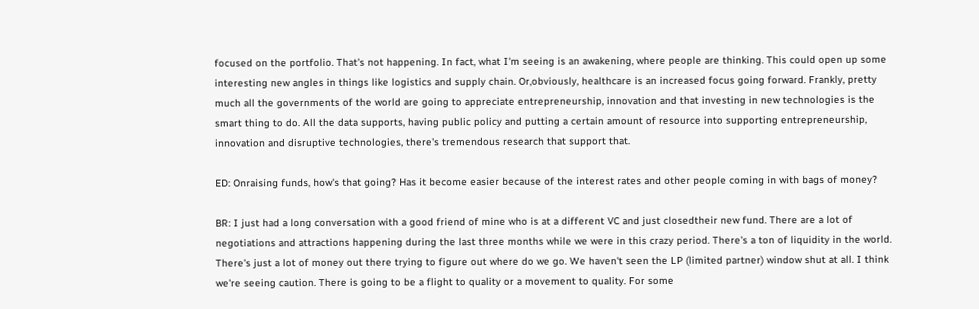focused on the portfolio. That's not happening. In fact, what I'm seeing is an awakening, where people are thinking. This could open up some interesting new angles in things like logistics and supply chain. Or,obviously, healthcare is an increased focus going forward. Frankly, pretty much all the governments of the world are going to appreciate entrepreneurship, innovation and that investing in new technologies is the smart thing to do. All the data supports, having public policy and putting a certain amount of resource into supporting entrepreneurship, innovation and disruptive technologies, there's tremendous research that support that.

ED: Onraising funds, how's that going? Has it become easier because of the interest rates and other people coming in with bags of money?

BR: I just had a long conversation with a good friend of mine who is at a different VC and just closedtheir new fund. There are a lot of negotiations and attractions happening during the last three months while we were in this crazy period. There's a ton of liquidity in the world. There's just a lot of money out there trying to figure out where do we go. We haven't seen the LP (limited partner) window shut at all. I think we're seeing caution. There is going to be a flight to quality or a movement to quality. For some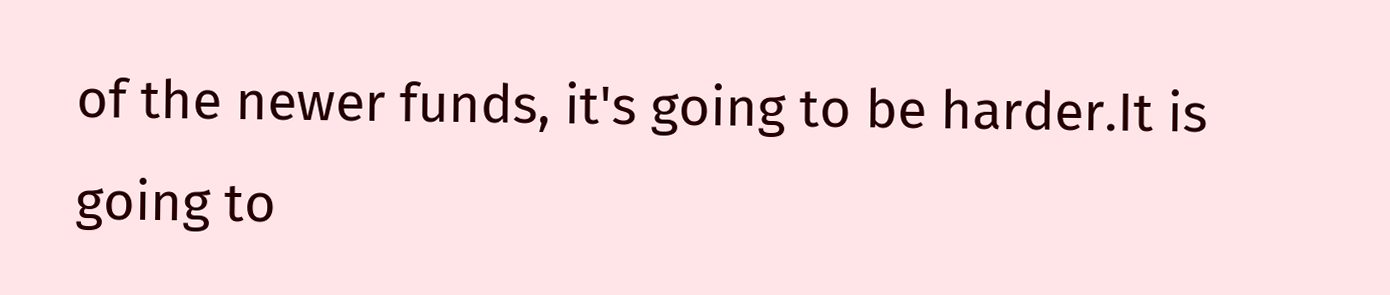of the newer funds, it's going to be harder.It is going to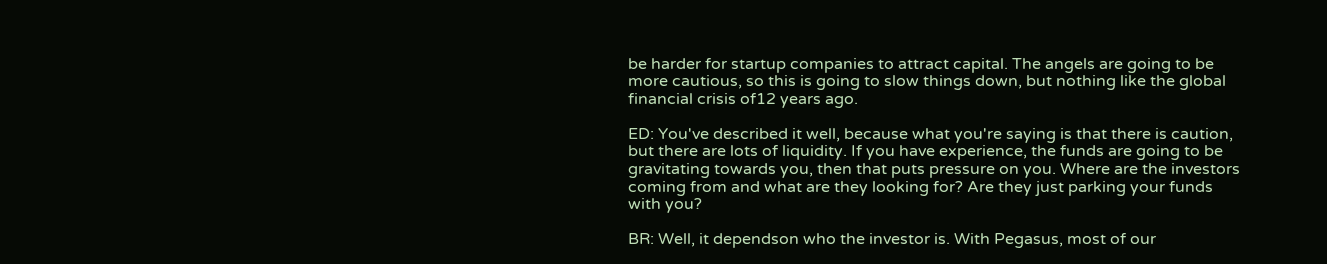be harder for startup companies to attract capital. The angels are going to be more cautious, so this is going to slow things down, but nothing like the global financial crisis of12 years ago.

ED: You've described it well, because what you're saying is that there is caution, but there are lots of liquidity. If you have experience, the funds are going to be gravitating towards you, then that puts pressure on you. Where are the investors coming from and what are they looking for? Are they just parking your funds with you?

BR: Well, it dependson who the investor is. With Pegasus, most of our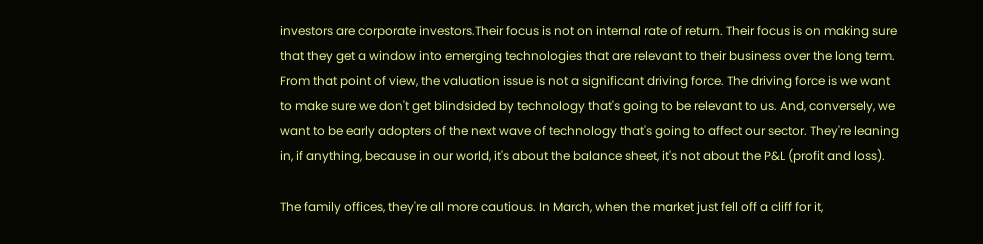investors are corporate investors.Their focus is not on internal rate of return. Their focus is on making sure that they get a window into emerging technologies that are relevant to their business over the long term. From that point of view, the valuation issue is not a significant driving force. The driving force is we want to make sure we don't get blindsided by technology that's going to be relevant to us. And, conversely, we want to be early adopters of the next wave of technology that's going to affect our sector. They're leaning in, if anything, because in our world, it's about the balance sheet, it's not about the P&L (profit and loss).

The family offices, they're all more cautious. In March, when the market just fell off a cliff for it,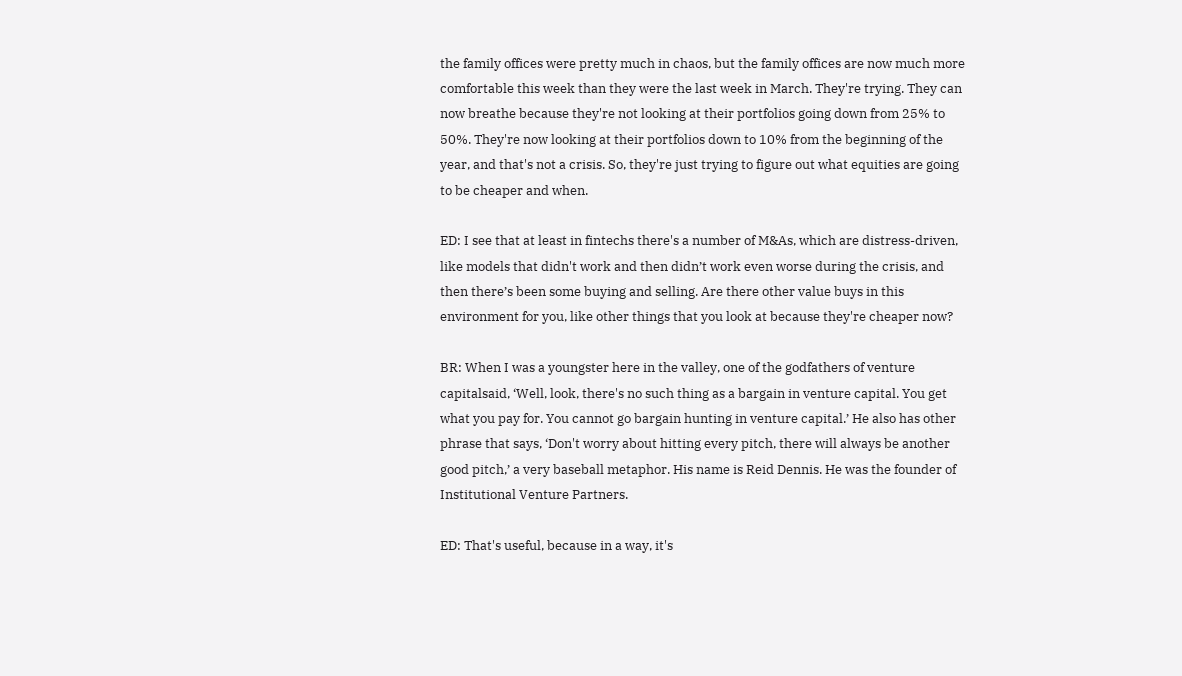the family offices were pretty much in chaos, but the family offices are now much more comfortable this week than they were the last week in March. They're trying. They can now breathe because they're not looking at their portfolios going down from 25% to 50%. They're now looking at their portfolios down to 10% from the beginning of the year, and that's not a crisis. So, they're just trying to figure out what equities are going to be cheaper and when.

ED: I see that at least in fintechs there's a number of M&As, which are distress-driven, like models that didn't work and then didn’t work even worse during the crisis, and then there’s been some buying and selling. Are there other value buys in this environment for you, like other things that you look at because they're cheaper now?

BR: When I was a youngster here in the valley, one of the godfathers of venture capitalsaid, ‘Well, look, there's no such thing as a bargain in venture capital. You get what you pay for. You cannot go bargain hunting in venture capital.’ He also has other phrase that says, ‘Don't worry about hitting every pitch, there will always be another good pitch,’ a very baseball metaphor. His name is Reid Dennis. He was the founder of Institutional Venture Partners.

ED: That's useful, because in a way, it's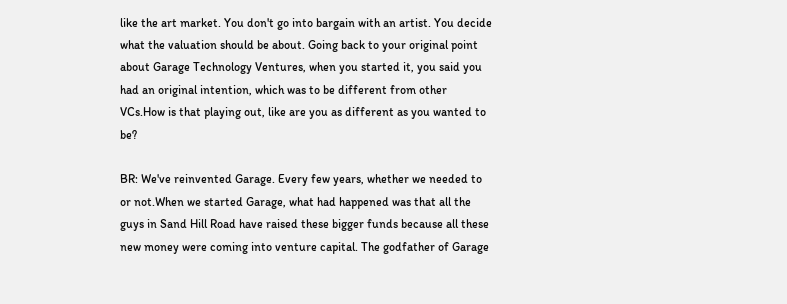like the art market. You don't go into bargain with an artist. You decide what the valuation should be about. Going back to your original point about Garage Technology Ventures, when you started it, you said you had an original intention, which was to be different from other VCs.How is that playing out, like are you as different as you wanted to be?

BR: We've reinvented Garage. Every few years, whether we needed to or not.When we started Garage, what had happened was that all the guys in Sand Hill Road have raised these bigger funds because all these new money were coming into venture capital. The godfather of Garage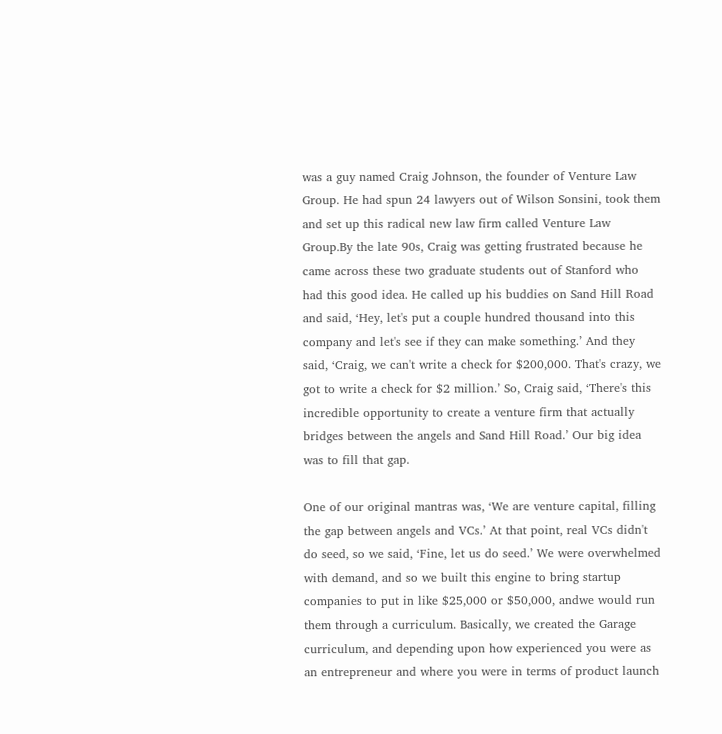was a guy named Craig Johnson, the founder of Venture Law Group. He had spun 24 lawyers out of Wilson Sonsini, took them and set up this radical new law firm called Venture Law Group.By the late 90s, Craig was getting frustrated because he came across these two graduate students out of Stanford who had this good idea. He called up his buddies on Sand Hill Road and said, ‘Hey, let's put a couple hundred thousand into this company and let's see if they can make something.’ And they said, ‘Craig, we can't write a check for $200,000. That's crazy, we got to write a check for $2 million.’ So, Craig said, ‘There's this incredible opportunity to create a venture firm that actually bridges between the angels and Sand Hill Road.’ Our big idea was to fill that gap.

One of our original mantras was, ‘We are venture capital, filling the gap between angels and VCs.’ At that point, real VCs didn't do seed, so we said, ‘Fine, let us do seed.’ We were overwhelmed with demand, and so we built this engine to bring startup companies to put in like $25,000 or $50,000, andwe would run them through a curriculum. Basically, we created the Garage curriculum, and depending upon how experienced you were as an entrepreneur and where you were in terms of product launch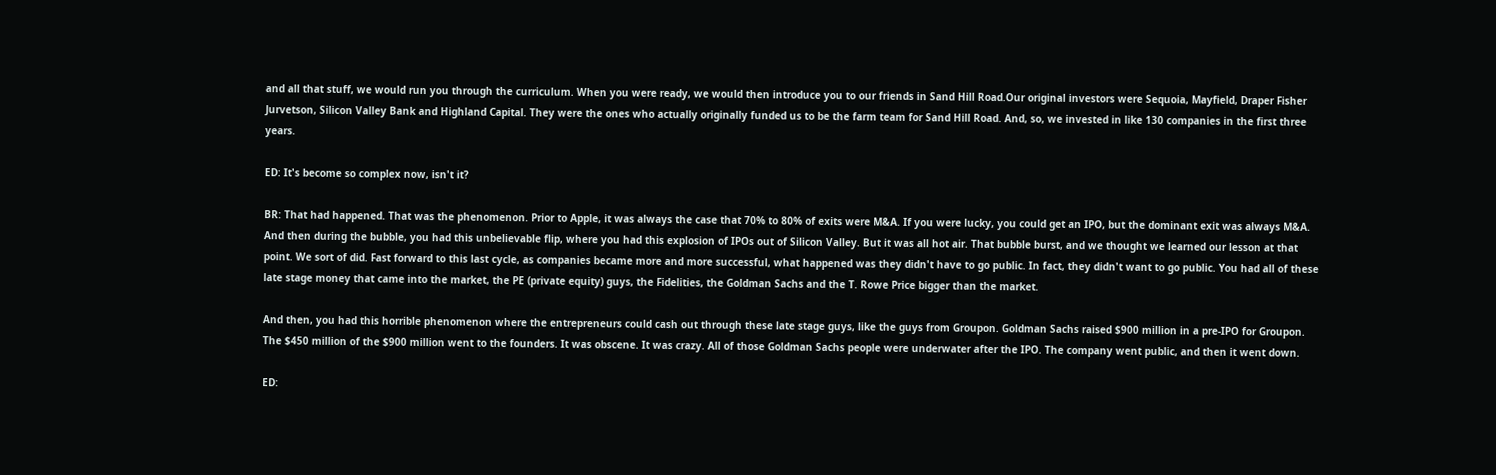and all that stuff, we would run you through the curriculum. When you were ready, we would then introduce you to our friends in Sand Hill Road.Our original investors were Sequoia, Mayfield, Draper Fisher Jurvetson, Silicon Valley Bank and Highland Capital. They were the ones who actually originally funded us to be the farm team for Sand Hill Road. And, so, we invested in like 130 companies in the first three years.

ED: It's become so complex now, isn't it?

BR: That had happened. That was the phenomenon. Prior to Apple, it was always the case that 70% to 80% of exits were M&A. If you were lucky, you could get an IPO, but the dominant exit was always M&A. And then during the bubble, you had this unbelievable flip, where you had this explosion of IPOs out of Silicon Valley. But it was all hot air. That bubble burst, and we thought we learned our lesson at that point. We sort of did. Fast forward to this last cycle, as companies became more and more successful, what happened was they didn't have to go public. In fact, they didn't want to go public. You had all of these late stage money that came into the market, the PE (private equity) guys, the Fidelities, the Goldman Sachs and the T. Rowe Price bigger than the market.

And then, you had this horrible phenomenon where the entrepreneurs could cash out through these late stage guys, like the guys from Groupon. Goldman Sachs raised $900 million in a pre-IPO for Groupon. The $450 million of the $900 million went to the founders. It was obscene. It was crazy. All of those Goldman Sachs people were underwater after the IPO. The company went public, and then it went down.

ED: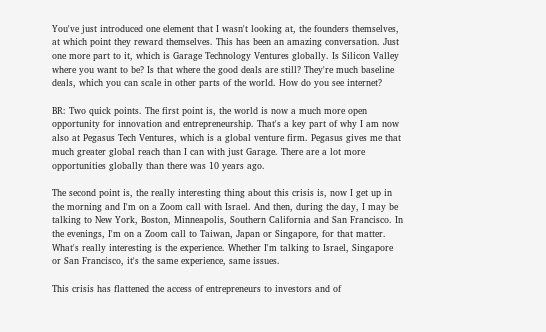You've just introduced one element that I wasn't looking at, the founders themselves, at which point they reward themselves. This has been an amazing conversation. Just one more part to it, which is Garage Technology Ventures globally. Is Silicon Valley where you want to be? Is that where the good deals are still? They're much baseline deals, which you can scale in other parts of the world. How do you see internet?

BR: Two quick points. The first point is, the world is now a much more open opportunity for innovation and entrepreneurship. That's a key part of why I am now also at Pegasus Tech Ventures, which is a global venture firm. Pegasus gives me that much greater global reach than I can with just Garage. There are a lot more opportunities globally than there was 10 years ago.

The second point is, the really interesting thing about this crisis is, now I get up in the morning and I'm on a Zoom call with Israel. And then, during the day, I may be talking to New York, Boston, Minneapolis, Southern California and San Francisco. In the evenings, I'm on a Zoom call to Taiwan, Japan or Singapore, for that matter. What's really interesting is the experience. Whether I'm talking to Israel, Singapore or San Francisco, it's the same experience, same issues.

This crisis has flattened the access of entrepreneurs to investors and of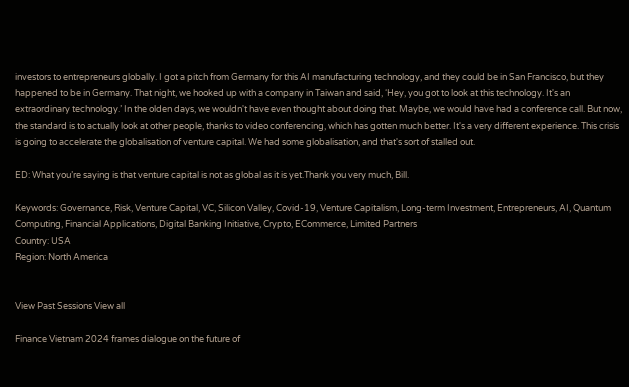investors to entrepreneurs globally. I got a pitch from Germany for this AI manufacturing technology, and they could be in San Francisco, but they happened to be in Germany. That night, we hooked up with a company in Taiwan and said, ‘Hey, you got to look at this technology. It's an extraordinary technology.’ In the olden days, we wouldn't have even thought about doing that. Maybe, we would have had a conference call. But now, the standard is to actually look at other people, thanks to video conferencing, which has gotten much better. It's a very different experience. This crisis is going to accelerate the globalisation of venture capital. We had some globalisation, and that's sort of stalled out.

ED: What you’re saying is that venture capital is not as global as it is yet.Thank you very much, Bill.

Keywords: Governance, Risk, Venture Capital, VC, Silicon Valley, Covid-19, Venture Capitalism, Long-term Investment, Entrepreneurs, AI, Quantum Computing, Financial Applications, Digital Banking Initiative, Crypto, ECommerce, Limited Partners
Country: USA
Region: North America


View Past Sessions View all

Finance Vietnam 2024 frames dialogue on the future of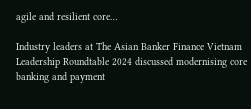agile and resilient core…

Industry leaders at The Asian Banker Finance Vietnam Leadership Roundtable 2024 discussed modernising core banking and payment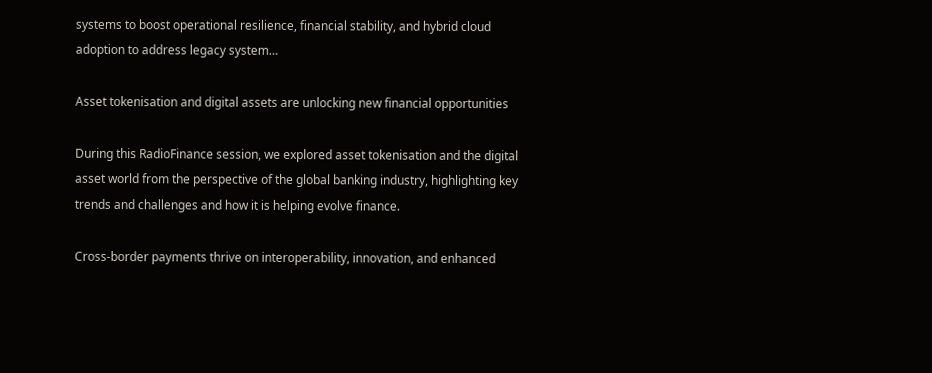systems to boost operational resilience, financial stability, and hybrid cloud adoption to address legacy system…

Asset tokenisation and digital assets are unlocking new financial opportunities

During this RadioFinance session, we explored asset tokenisation and the digital asset world from the perspective of the global banking industry, highlighting key trends and challenges and how it is helping evolve finance.

Cross-border payments thrive on interoperability, innovation, and enhanced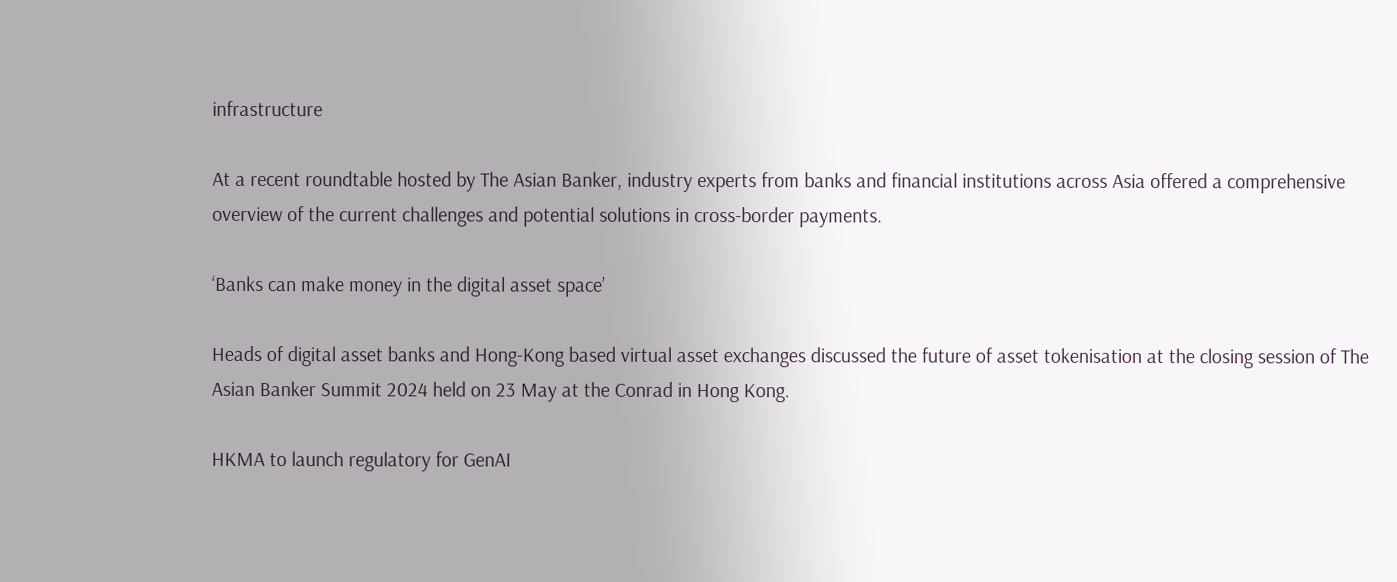infrastructure

At a recent roundtable hosted by The Asian Banker, industry experts from banks and financial institutions across Asia offered a comprehensive overview of the current challenges and potential solutions in cross-border payments.

‘Banks can make money in the digital asset space’

Heads of digital asset banks and Hong-Kong based virtual asset exchanges discussed the future of asset tokenisation at the closing session of The Asian Banker Summit 2024 held on 23 May at the Conrad in Hong Kong.

HKMA to launch regulatory for GenAI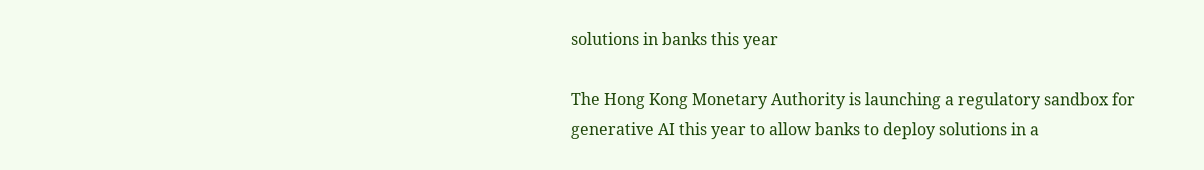solutions in banks this year

The Hong Kong Monetary Authority is launching a regulatory sandbox for generative AI this year to allow banks to deploy solutions in a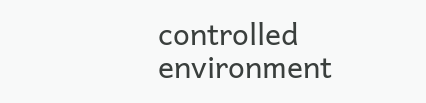controlled environment